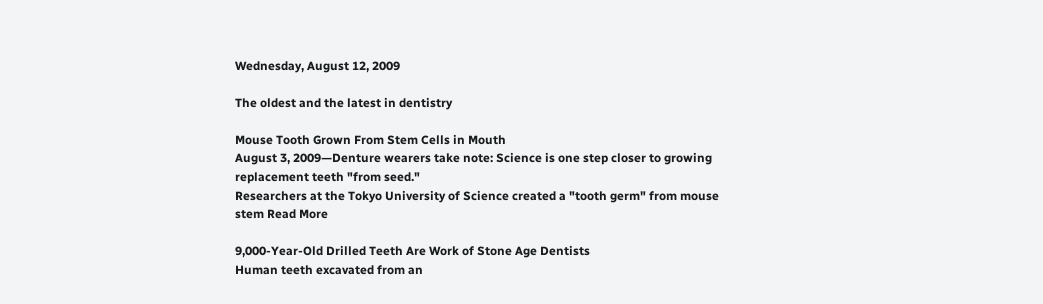Wednesday, August 12, 2009

The oldest and the latest in dentistry

Mouse Tooth Grown From Stem Cells in Mouth
August 3, 2009—Denture wearers take note: Science is one step closer to growing replacement teeth "from seed."
Researchers at the Tokyo University of Science created a "tooth germ" from mouse stem Read More

9,000-Year-Old Drilled Teeth Are Work of Stone Age Dentists
Human teeth excavated from an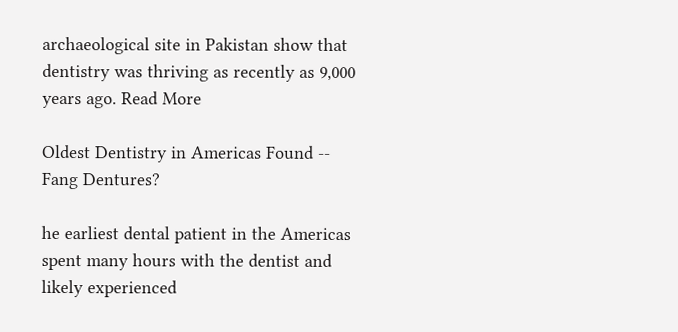archaeological site in Pakistan show that dentistry was thriving as recently as 9,000 years ago. Read More

Oldest Dentistry in Americas Found -- Fang Dentures?

he earliest dental patient in the Americas spent many hours with the dentist and likely experienced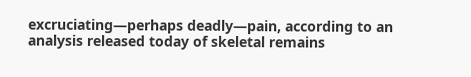excruciating—perhaps deadly—pain, according to an analysis released today of skeletal remains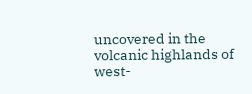uncovered in the volcanic highlands of west-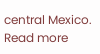central Mexico. Read more